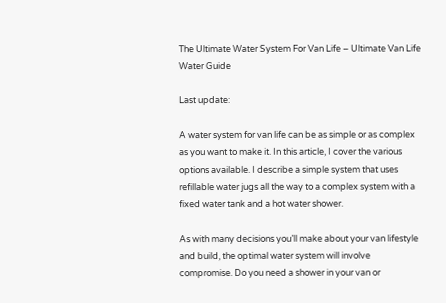The Ultimate Water System For Van Life – Ultimate Van Life Water Guide

Last update:

A water system for van life can be as simple or as complex as you want to make it. In this article, I cover the various options available. I describe a simple system that uses refillable water jugs all the way to a complex system with a fixed water tank and a hot water shower.

As with many decisions you’ll make about your van lifestyle and build, the optimal water system will involve compromise. Do you need a shower in your van or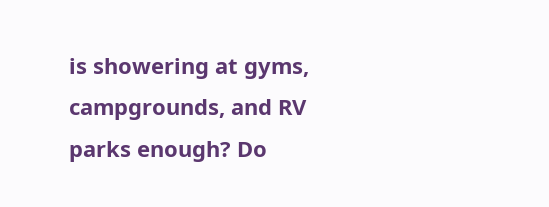is showering at gyms, campgrounds, and RV parks enough? Do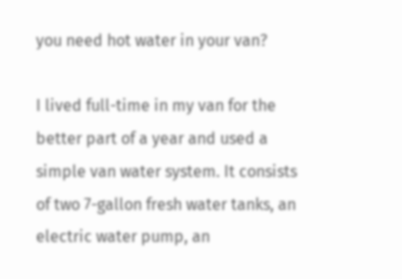you need hot water in your van?

I lived full-time in my van for the better part of a year and used a simple van water system. It consists of two 7-gallon fresh water tanks, an electric water pump, an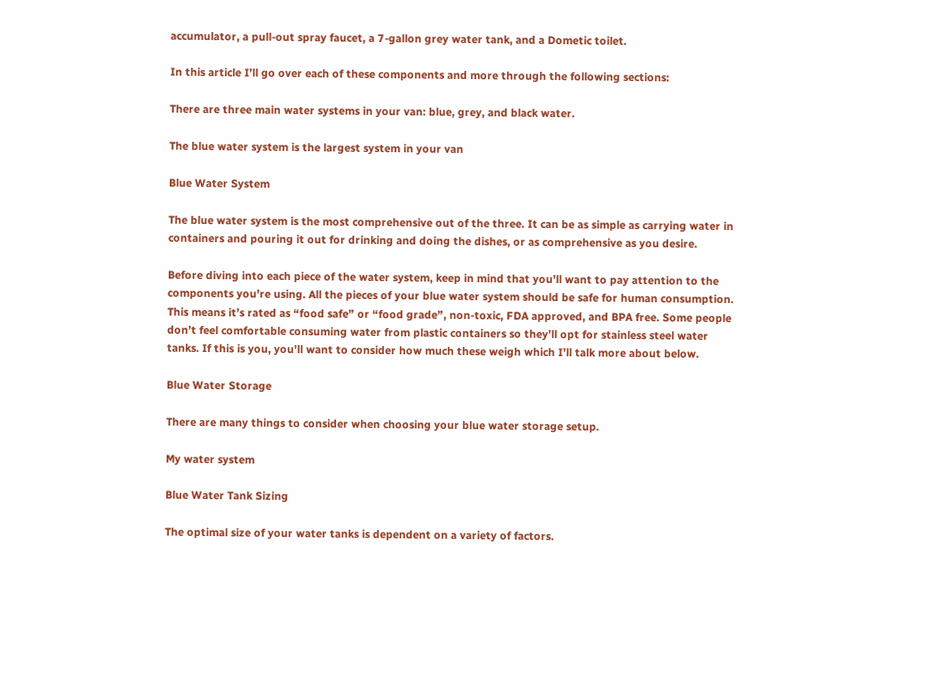accumulator, a pull-out spray faucet, a 7-gallon grey water tank, and a Dometic toilet.

In this article I’ll go over each of these components and more through the following sections:

There are three main water systems in your van: blue, grey, and black water.

The blue water system is the largest system in your van

Blue Water System

The blue water system is the most comprehensive out of the three. It can be as simple as carrying water in containers and pouring it out for drinking and doing the dishes, or as comprehensive as you desire.

Before diving into each piece of the water system, keep in mind that you’ll want to pay attention to the components you’re using. All the pieces of your blue water system should be safe for human consumption. This means it’s rated as “food safe” or “food grade”, non-toxic, FDA approved, and BPA free. Some people don’t feel comfortable consuming water from plastic containers so they’ll opt for stainless steel water tanks. If this is you, you’ll want to consider how much these weigh which I’ll talk more about below.

Blue Water Storage

There are many things to consider when choosing your blue water storage setup.

My water system

Blue Water Tank Sizing

The optimal size of your water tanks is dependent on a variety of factors.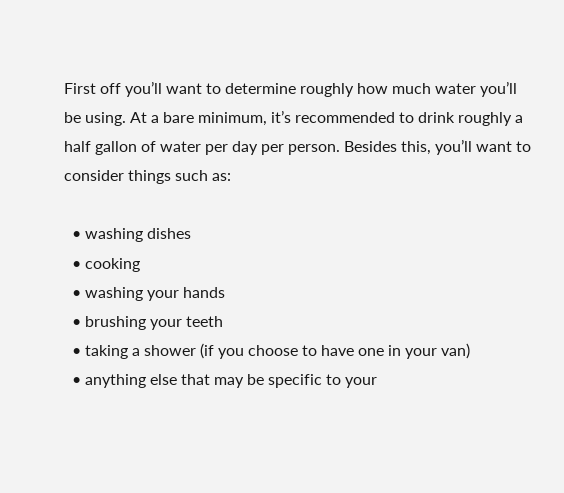First off you’ll want to determine roughly how much water you’ll be using. At a bare minimum, it’s recommended to drink roughly a half gallon of water per day per person. Besides this, you’ll want to consider things such as:

  • washing dishes
  • cooking
  • washing your hands
  • brushing your teeth
  • taking a shower (if you choose to have one in your van)
  • anything else that may be specific to your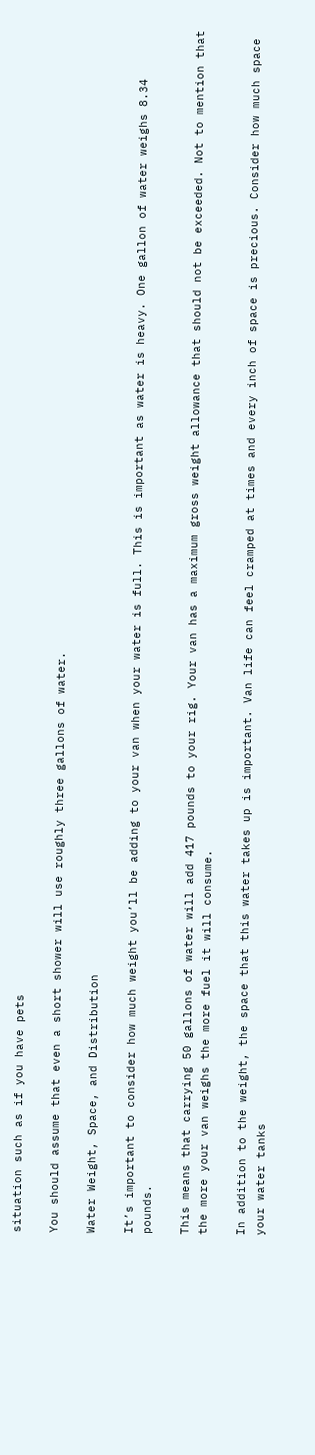situation such as if you have pets

You should assume that even a short shower will use roughly three gallons of water.

Water Weight, Space, and Distribution

It’s important to consider how much weight you’ll be adding to your van when your water is full. This is important as water is heavy. One gallon of water weighs 8.34 pounds.

This means that carrying 50 gallons of water will add 417 pounds to your rig. Your van has a maximum gross weight allowance that should not be exceeded. Not to mention that the more your van weighs the more fuel it will consume.

In addition to the weight, the space that this water takes up is important. Van life can feel cramped at times and every inch of space is precious. Consider how much space your water tanks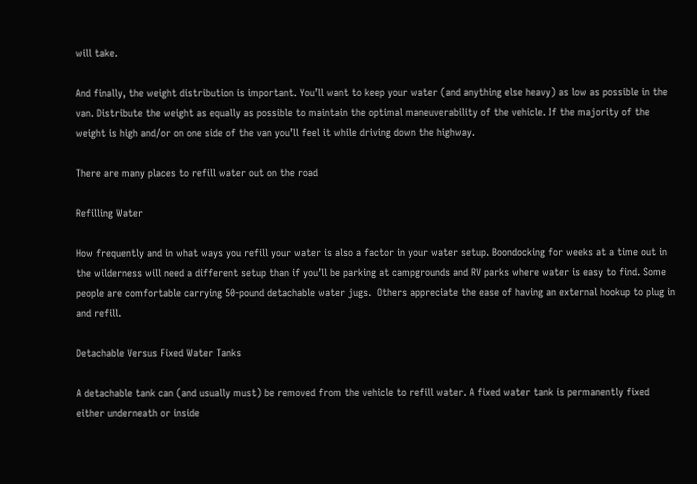will take.

And finally, the weight distribution is important. You’ll want to keep your water (and anything else heavy) as low as possible in the van. Distribute the weight as equally as possible to maintain the optimal maneuverability of the vehicle. If the majority of the weight is high and/or on one side of the van you’ll feel it while driving down the highway.

There are many places to refill water out on the road

Refilling Water

How frequently and in what ways you refill your water is also a factor in your water setup. Boondocking for weeks at a time out in the wilderness will need a different setup than if you’ll be parking at campgrounds and RV parks where water is easy to find. Some people are comfortable carrying 50-pound detachable water jugs.  Others appreciate the ease of having an external hookup to plug in and refill.

Detachable Versus Fixed Water Tanks

A detachable tank can (and usually must) be removed from the vehicle to refill water. A fixed water tank is permanently fixed either underneath or inside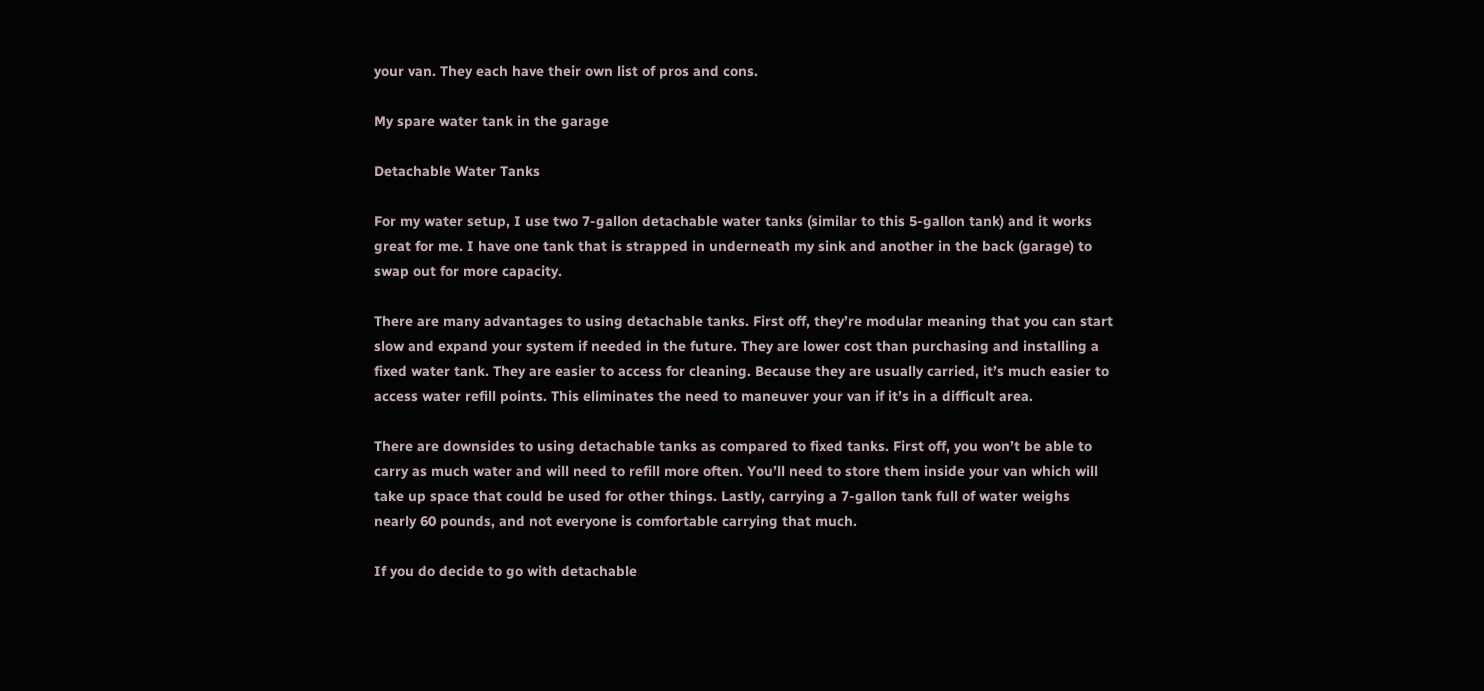your van. They each have their own list of pros and cons.

My spare water tank in the garage

Detachable Water Tanks

For my water setup, I use two 7-gallon detachable water tanks (similar to this 5-gallon tank) and it works great for me. I have one tank that is strapped in underneath my sink and another in the back (garage) to swap out for more capacity.

There are many advantages to using detachable tanks. First off, they’re modular meaning that you can start slow and expand your system if needed in the future. They are lower cost than purchasing and installing a fixed water tank. They are easier to access for cleaning. Because they are usually carried, it’s much easier to access water refill points. This eliminates the need to maneuver your van if it’s in a difficult area.

There are downsides to using detachable tanks as compared to fixed tanks. First off, you won’t be able to carry as much water and will need to refill more often. You’ll need to store them inside your van which will take up space that could be used for other things. Lastly, carrying a 7-gallon tank full of water weighs nearly 60 pounds, and not everyone is comfortable carrying that much.

If you do decide to go with detachable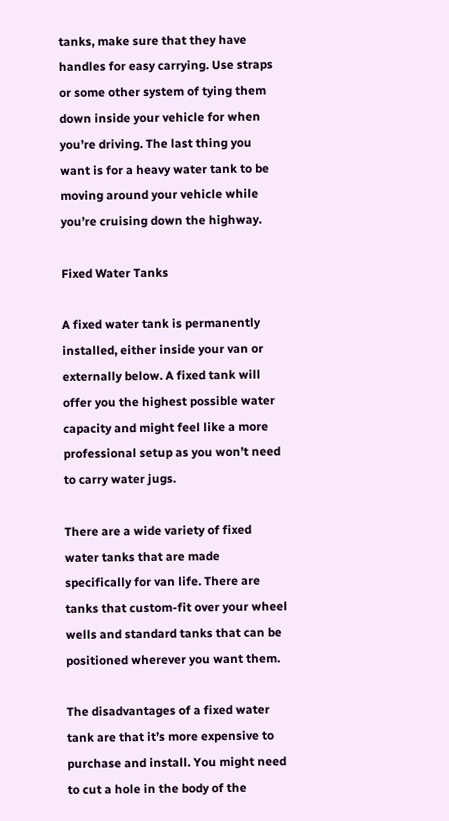tanks, make sure that they have handles for easy carrying. Use straps or some other system of tying them down inside your vehicle for when you’re driving. The last thing you want is for a heavy water tank to be moving around your vehicle while you’re cruising down the highway.

Fixed Water Tanks

A fixed water tank is permanently installed, either inside your van or externally below. A fixed tank will offer you the highest possible water capacity and might feel like a more professional setup as you won’t need to carry water jugs.

There are a wide variety of fixed water tanks that are made specifically for van life. There are tanks that custom-fit over your wheel wells and standard tanks that can be positioned wherever you want them.

The disadvantages of a fixed water tank are that it’s more expensive to purchase and install. You might need to cut a hole in the body of the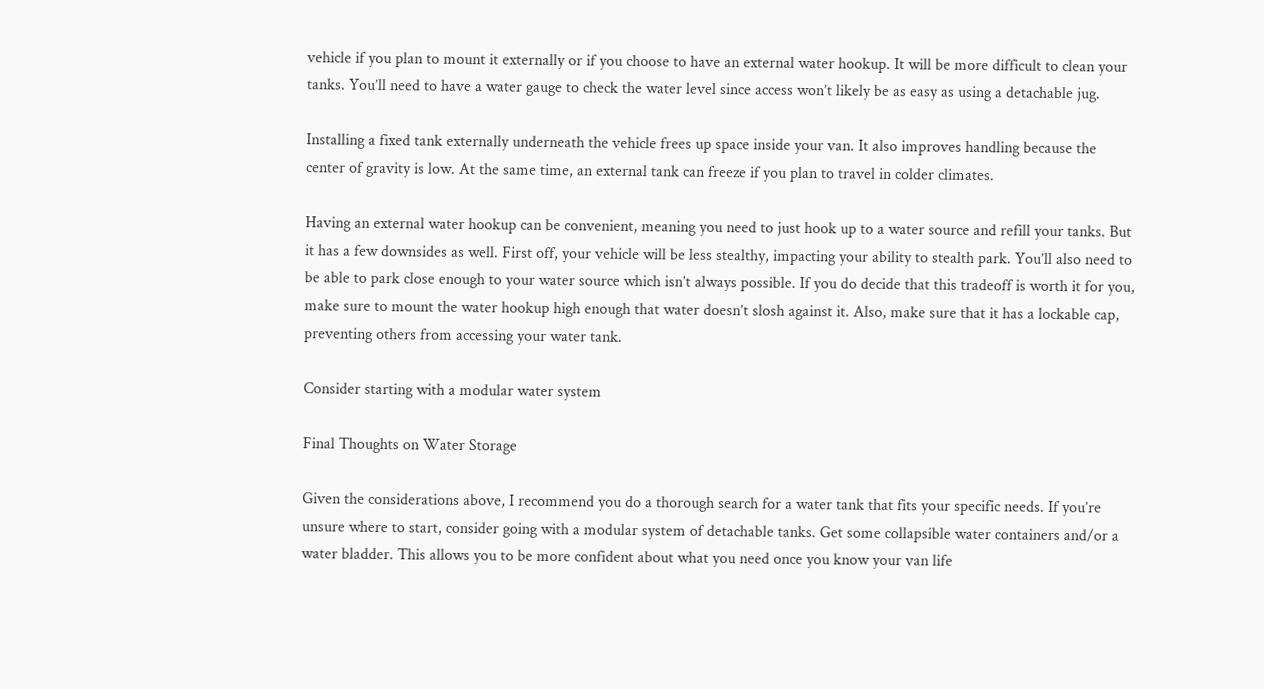vehicle if you plan to mount it externally or if you choose to have an external water hookup. It will be more difficult to clean your tanks. You’ll need to have a water gauge to check the water level since access won’t likely be as easy as using a detachable jug.

Installing a fixed tank externally underneath the vehicle frees up space inside your van. It also improves handling because the center of gravity is low. At the same time, an external tank can freeze if you plan to travel in colder climates.

Having an external water hookup can be convenient, meaning you need to just hook up to a water source and refill your tanks. But it has a few downsides as well. First off, your vehicle will be less stealthy, impacting your ability to stealth park. You’ll also need to be able to park close enough to your water source which isn’t always possible. If you do decide that this tradeoff is worth it for you, make sure to mount the water hookup high enough that water doesn’t slosh against it. Also, make sure that it has a lockable cap, preventing others from accessing your water tank.

Consider starting with a modular water system

Final Thoughts on Water Storage

Given the considerations above, I recommend you do a thorough search for a water tank that fits your specific needs. If you’re unsure where to start, consider going with a modular system of detachable tanks. Get some collapsible water containers and/or a water bladder. This allows you to be more confident about what you need once you know your van life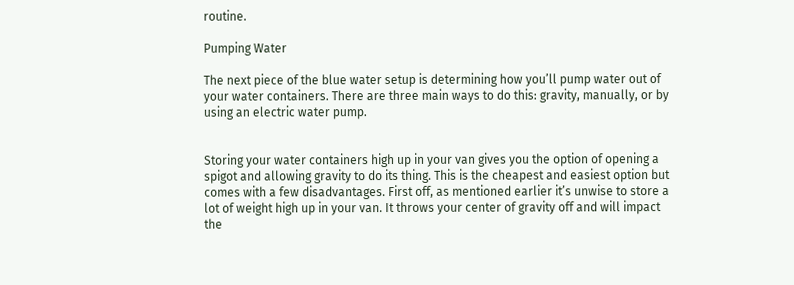routine.

Pumping Water

The next piece of the blue water setup is determining how you’ll pump water out of your water containers. There are three main ways to do this: gravity, manually, or by using an electric water pump.


Storing your water containers high up in your van gives you the option of opening a spigot and allowing gravity to do its thing. This is the cheapest and easiest option but comes with a few disadvantages. First off, as mentioned earlier it’s unwise to store a lot of weight high up in your van. It throws your center of gravity off and will impact the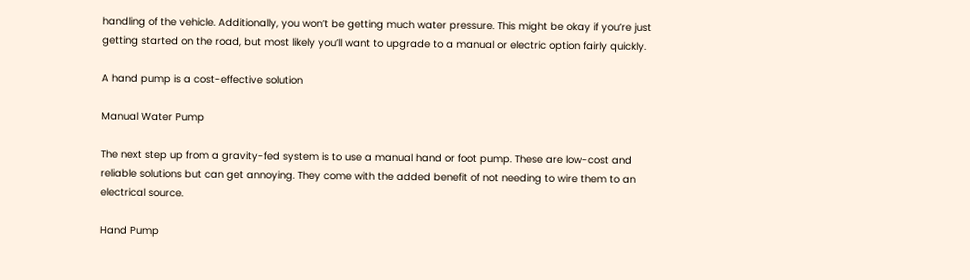handling of the vehicle. Additionally, you won’t be getting much water pressure. This might be okay if you’re just getting started on the road, but most likely you’ll want to upgrade to a manual or electric option fairly quickly.

A hand pump is a cost-effective solution

Manual Water Pump

The next step up from a gravity-fed system is to use a manual hand or foot pump. These are low-cost and reliable solutions but can get annoying. They come with the added benefit of not needing to wire them to an electrical source.

Hand Pump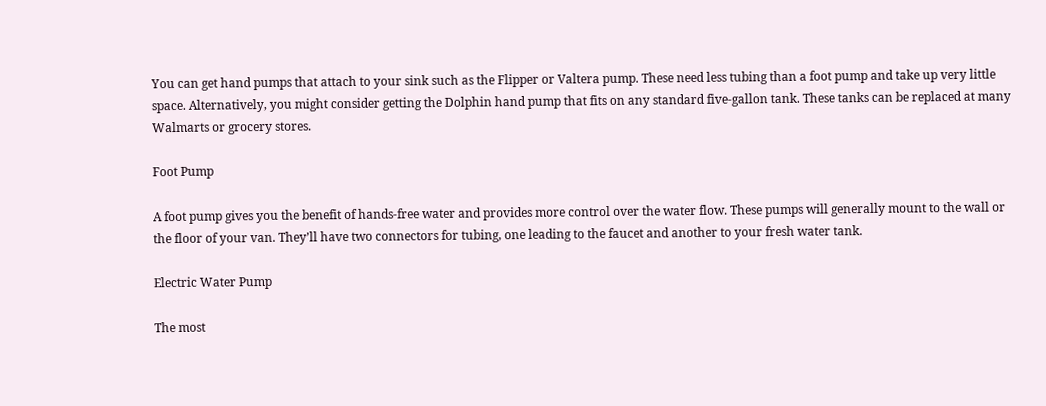You can get hand pumps that attach to your sink such as the Flipper or Valtera pump. These need less tubing than a foot pump and take up very little space. Alternatively, you might consider getting the Dolphin hand pump that fits on any standard five-gallon tank. These tanks can be replaced at many Walmarts or grocery stores.

Foot Pump

A foot pump gives you the benefit of hands-free water and provides more control over the water flow. These pumps will generally mount to the wall or the floor of your van. They’ll have two connectors for tubing, one leading to the faucet and another to your fresh water tank.

Electric Water Pump

The most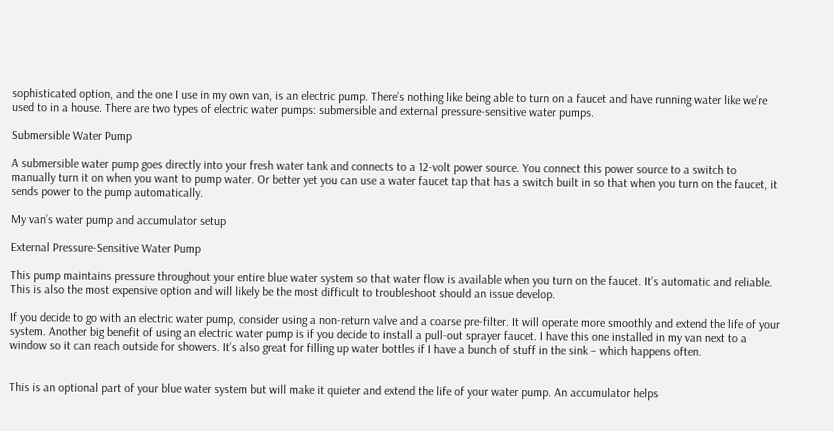sophisticated option, and the one I use in my own van, is an electric pump. There’s nothing like being able to turn on a faucet and have running water like we’re used to in a house. There are two types of electric water pumps: submersible and external pressure-sensitive water pumps.

Submersible Water Pump

A submersible water pump goes directly into your fresh water tank and connects to a 12-volt power source. You connect this power source to a switch to manually turn it on when you want to pump water. Or better yet you can use a water faucet tap that has a switch built in so that when you turn on the faucet, it sends power to the pump automatically.

My van’s water pump and accumulator setup

External Pressure-Sensitive Water Pump

This pump maintains pressure throughout your entire blue water system so that water flow is available when you turn on the faucet. It’s automatic and reliable. This is also the most expensive option and will likely be the most difficult to troubleshoot should an issue develop.

If you decide to go with an electric water pump, consider using a non-return valve and a coarse pre-filter. It will operate more smoothly and extend the life of your system. Another big benefit of using an electric water pump is if you decide to install a pull-out sprayer faucet. I have this one installed in my van next to a window so it can reach outside for showers. It’s also great for filling up water bottles if I have a bunch of stuff in the sink – which happens often.


This is an optional part of your blue water system but will make it quieter and extend the life of your water pump. An accumulator helps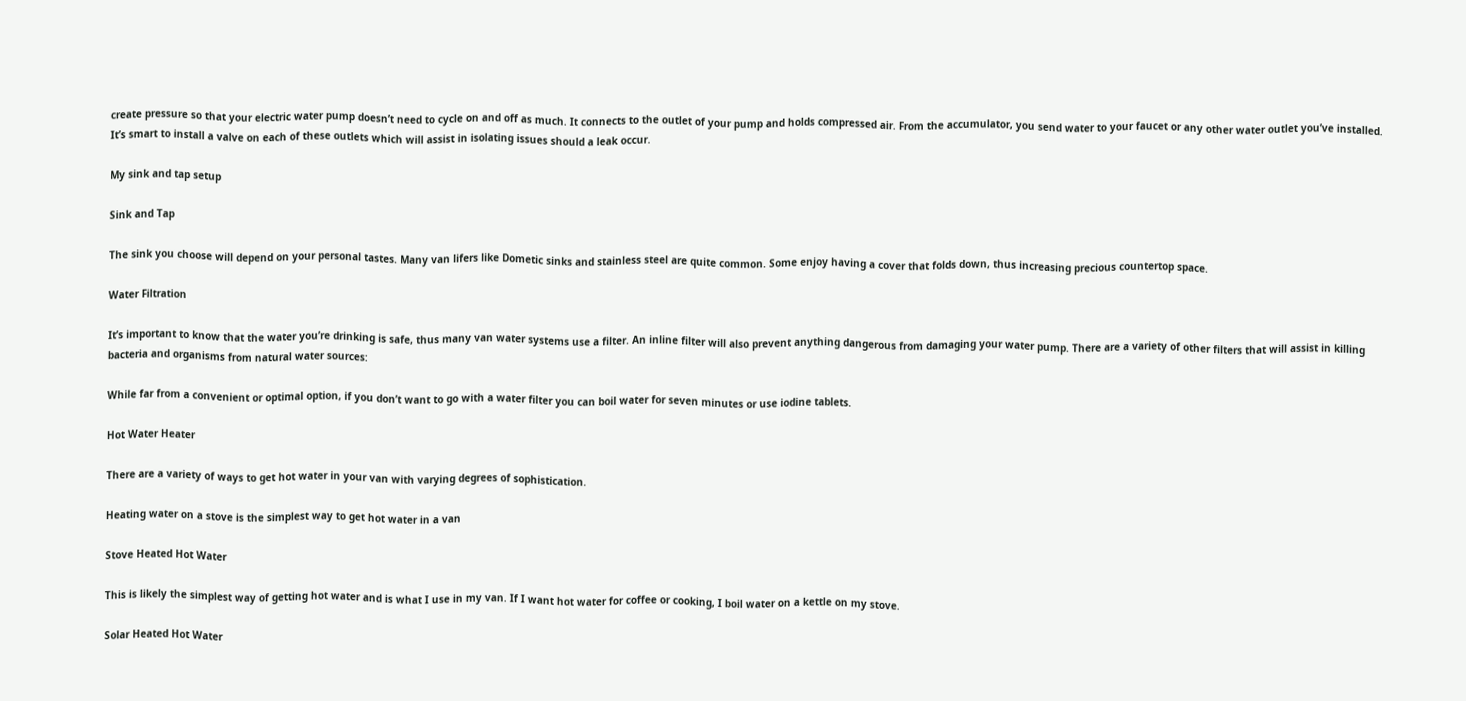create pressure so that your electric water pump doesn’t need to cycle on and off as much. It connects to the outlet of your pump and holds compressed air. From the accumulator, you send water to your faucet or any other water outlet you’ve installed. It’s smart to install a valve on each of these outlets which will assist in isolating issues should a leak occur.

My sink and tap setup

Sink and Tap

The sink you choose will depend on your personal tastes. Many van lifers like Dometic sinks and stainless steel are quite common. Some enjoy having a cover that folds down, thus increasing precious countertop space.

Water Filtration

It’s important to know that the water you’re drinking is safe, thus many van water systems use a filter. An inline filter will also prevent anything dangerous from damaging your water pump. There are a variety of other filters that will assist in killing bacteria and organisms from natural water sources:

While far from a convenient or optimal option, if you don’t want to go with a water filter you can boil water for seven minutes or use iodine tablets.

Hot Water Heater

There are a variety of ways to get hot water in your van with varying degrees of sophistication.

Heating water on a stove is the simplest way to get hot water in a van

Stove Heated Hot Water

This is likely the simplest way of getting hot water and is what I use in my van. If I want hot water for coffee or cooking, I boil water on a kettle on my stove.

Solar Heated Hot Water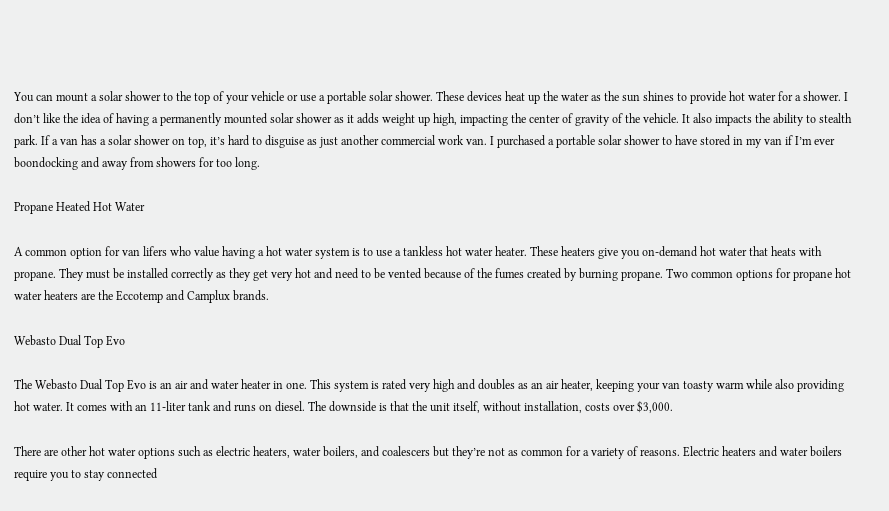You can mount a solar shower to the top of your vehicle or use a portable solar shower. These devices heat up the water as the sun shines to provide hot water for a shower. I don’t like the idea of having a permanently mounted solar shower as it adds weight up high, impacting the center of gravity of the vehicle. It also impacts the ability to stealth park. If a van has a solar shower on top, it’s hard to disguise as just another commercial work van. I purchased a portable solar shower to have stored in my van if I’m ever boondocking and away from showers for too long.

Propane Heated Hot Water

A common option for van lifers who value having a hot water system is to use a tankless hot water heater. These heaters give you on-demand hot water that heats with propane. They must be installed correctly as they get very hot and need to be vented because of the fumes created by burning propane. Two common options for propane hot water heaters are the Eccotemp and Camplux brands.

Webasto Dual Top Evo

The Webasto Dual Top Evo is an air and water heater in one. This system is rated very high and doubles as an air heater, keeping your van toasty warm while also providing hot water. It comes with an 11-liter tank and runs on diesel. The downside is that the unit itself, without installation, costs over $3,000.

There are other hot water options such as electric heaters, water boilers, and coalescers but they’re not as common for a variety of reasons. Electric heaters and water boilers require you to stay connected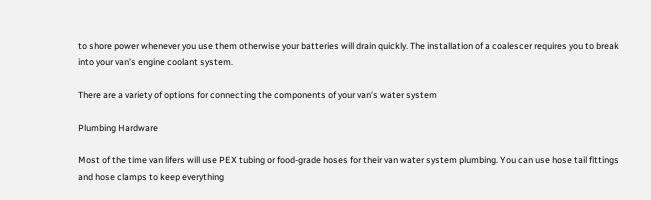to shore power whenever you use them otherwise your batteries will drain quickly. The installation of a coalescer requires you to break into your van’s engine coolant system.

There are a variety of options for connecting the components of your van’s water system

Plumbing Hardware

Most of the time van lifers will use PEX tubing or food-grade hoses for their van water system plumbing. You can use hose tail fittings and hose clamps to keep everything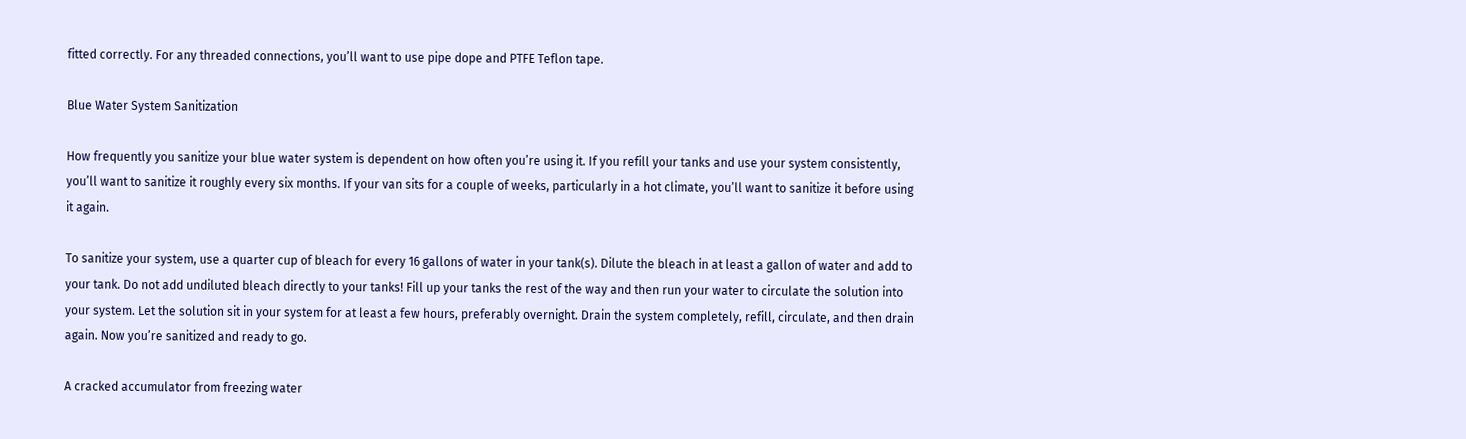fitted correctly. For any threaded connections, you’ll want to use pipe dope and PTFE Teflon tape.

Blue Water System Sanitization

How frequently you sanitize your blue water system is dependent on how often you’re using it. If you refill your tanks and use your system consistently, you’ll want to sanitize it roughly every six months. If your van sits for a couple of weeks, particularly in a hot climate, you’ll want to sanitize it before using it again.

To sanitize your system, use a quarter cup of bleach for every 16 gallons of water in your tank(s). Dilute the bleach in at least a gallon of water and add to your tank. Do not add undiluted bleach directly to your tanks! Fill up your tanks the rest of the way and then run your water to circulate the solution into your system. Let the solution sit in your system for at least a few hours, preferably overnight. Drain the system completely, refill, circulate, and then drain again. Now you’re sanitized and ready to go.

A cracked accumulator from freezing water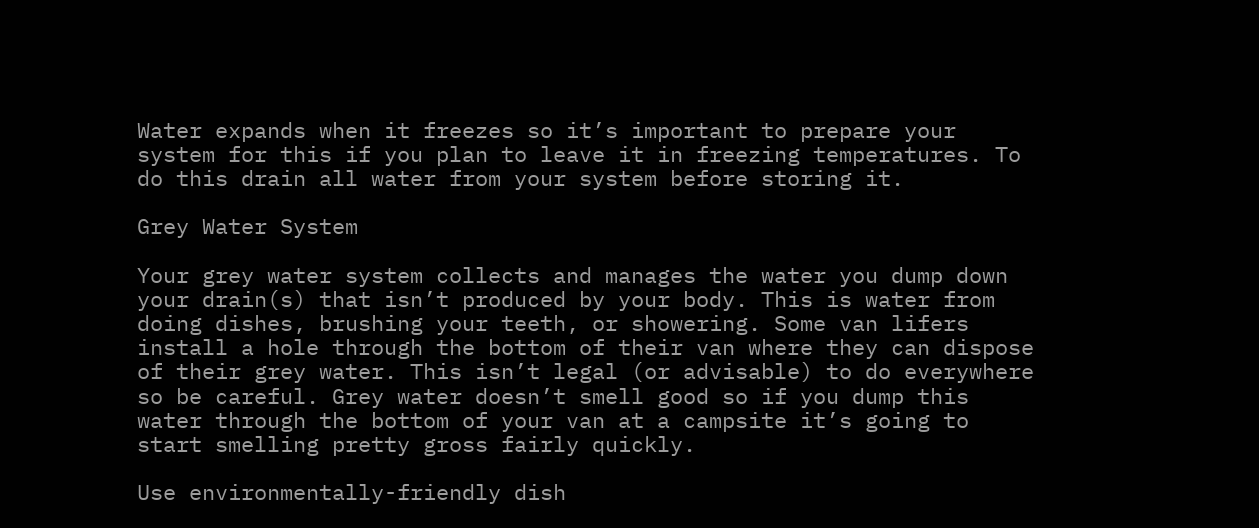Water expands when it freezes so it’s important to prepare your system for this if you plan to leave it in freezing temperatures. To do this drain all water from your system before storing it.

Grey Water System

Your grey water system collects and manages the water you dump down your drain(s) that isn’t produced by your body. This is water from doing dishes, brushing your teeth, or showering. Some van lifers install a hole through the bottom of their van where they can dispose of their grey water. This isn’t legal (or advisable) to do everywhere so be careful. Grey water doesn’t smell good so if you dump this water through the bottom of your van at a campsite it’s going to start smelling pretty gross fairly quickly.

Use environmentally-friendly dish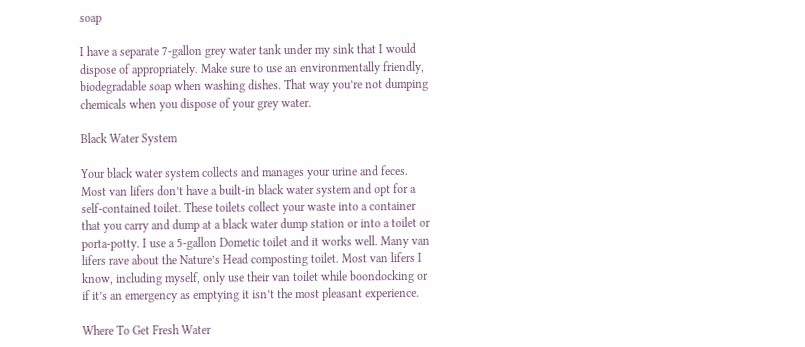soap

I have a separate 7-gallon grey water tank under my sink that I would dispose of appropriately. Make sure to use an environmentally friendly, biodegradable soap when washing dishes. That way you’re not dumping chemicals when you dispose of your grey water.

Black Water System

Your black water system collects and manages your urine and feces. Most van lifers don’t have a built-in black water system and opt for a self-contained toilet. These toilets collect your waste into a container that you carry and dump at a black water dump station or into a toilet or porta-potty. I use a 5-gallon Dometic toilet and it works well. Many van lifers rave about the Nature’s Head composting toilet. Most van lifers I know, including myself, only use their van toilet while boondocking or if it’s an emergency as emptying it isn’t the most pleasant experience.

Where To Get Fresh Water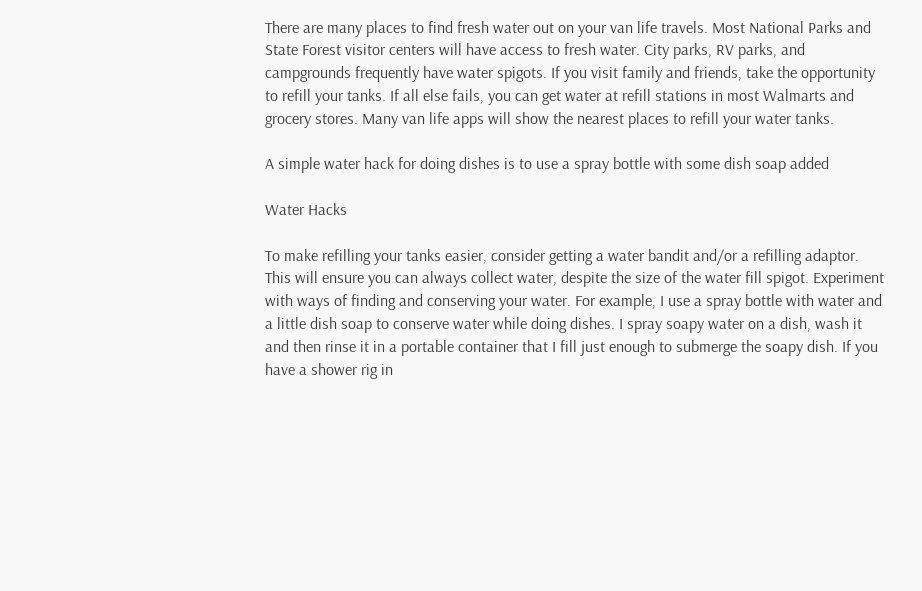There are many places to find fresh water out on your van life travels. Most National Parks and State Forest visitor centers will have access to fresh water. City parks, RV parks, and campgrounds frequently have water spigots. If you visit family and friends, take the opportunity to refill your tanks. If all else fails, you can get water at refill stations in most Walmarts and grocery stores. Many van life apps will show the nearest places to refill your water tanks.

A simple water hack for doing dishes is to use a spray bottle with some dish soap added

Water Hacks

To make refilling your tanks easier, consider getting a water bandit and/or a refilling adaptor. This will ensure you can always collect water, despite the size of the water fill spigot. Experiment with ways of finding and conserving your water. For example, I use a spray bottle with water and a little dish soap to conserve water while doing dishes. I spray soapy water on a dish, wash it and then rinse it in a portable container that I fill just enough to submerge the soapy dish. If you have a shower rig in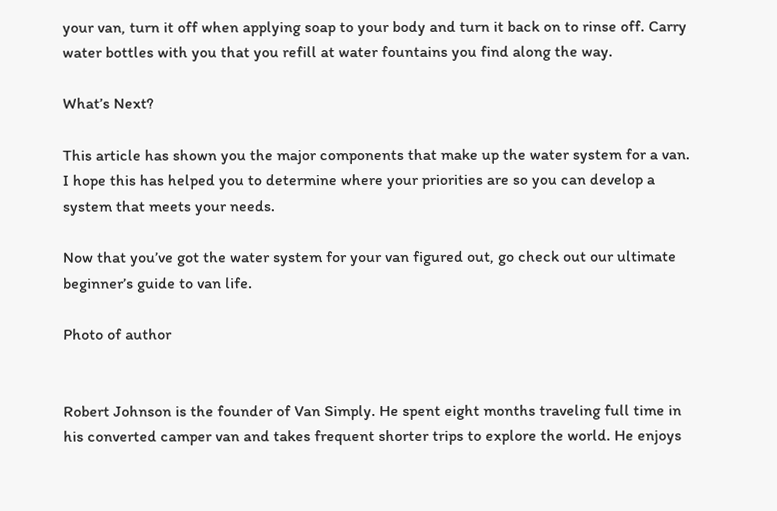your van, turn it off when applying soap to your body and turn it back on to rinse off. Carry water bottles with you that you refill at water fountains you find along the way.

What’s Next?

This article has shown you the major components that make up the water system for a van. I hope this has helped you to determine where your priorities are so you can develop a system that meets your needs.

Now that you’ve got the water system for your van figured out, go check out our ultimate beginner’s guide to van life.

Photo of author


Robert Johnson is the founder of Van Simply. He spent eight months traveling full time in his converted camper van and takes frequent shorter trips to explore the world. He enjoys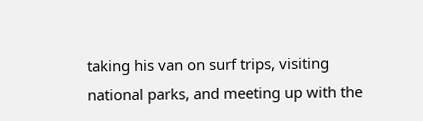taking his van on surf trips, visiting national parks, and meeting up with the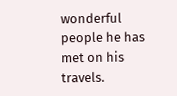wonderful people he has met on his travels.